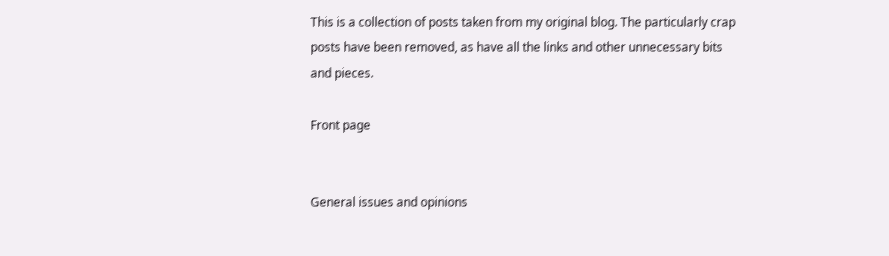This is a collection of posts taken from my original blog. The particularly crap posts have been removed, as have all the links and other unnecessary bits and pieces.

Front page


General issues and opinions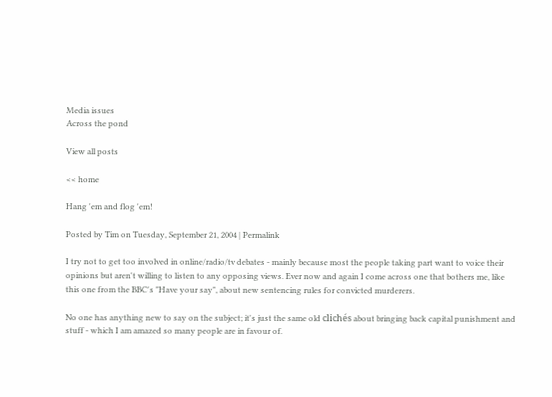Media issues
Across the pond

View all posts

<< home

Hang 'em and flog 'em!

Posted by Tim on Tuesday, September 21, 2004 | Permalink

I try not to get too involved in online/radio/tv debates - mainly because most the people taking part want to voice their opinions but aren't willing to listen to any opposing views. Ever now and again I come across one that bothers me, like this one from the BBC's "Have your say", about new sentencing rules for convicted murderers.

No one has anything new to say on the subject; it's just the same old clichés about bringing back capital punishment and stuff - which I am amazed so many people are in favour of.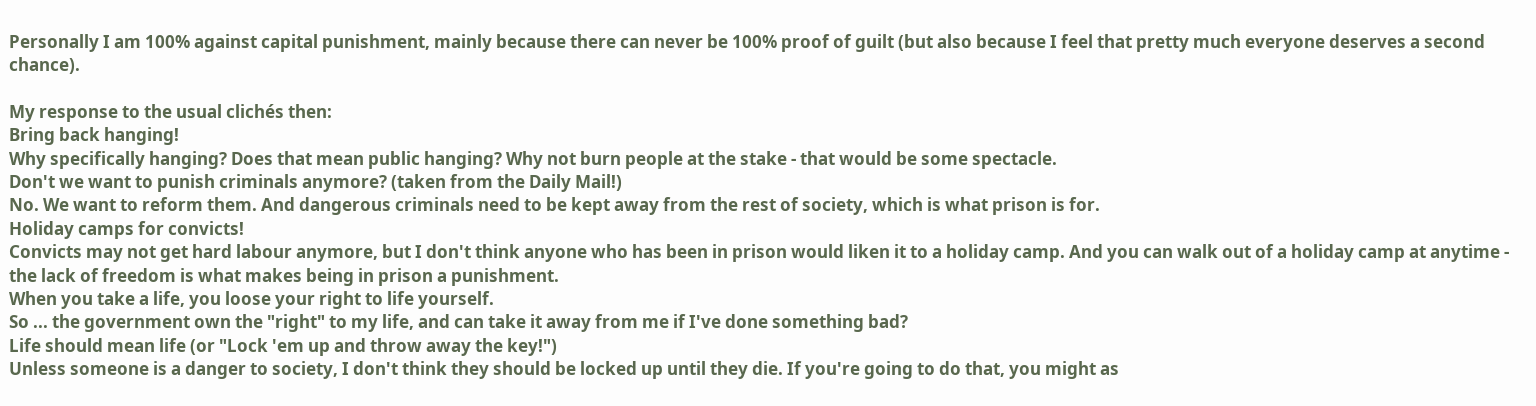Personally I am 100% against capital punishment, mainly because there can never be 100% proof of guilt (but also because I feel that pretty much everyone deserves a second chance).

My response to the usual clichés then:
Bring back hanging!
Why specifically hanging? Does that mean public hanging? Why not burn people at the stake - that would be some spectacle.
Don't we want to punish criminals anymore? (taken from the Daily Mail!)
No. We want to reform them. And dangerous criminals need to be kept away from the rest of society, which is what prison is for.
Holiday camps for convicts!
Convicts may not get hard labour anymore, but I don't think anyone who has been in prison would liken it to a holiday camp. And you can walk out of a holiday camp at anytime - the lack of freedom is what makes being in prison a punishment.
When you take a life, you loose your right to life yourself.
So ... the government own the "right" to my life, and can take it away from me if I've done something bad?
Life should mean life (or "Lock 'em up and throw away the key!")
Unless someone is a danger to society, I don't think they should be locked up until they die. If you're going to do that, you might as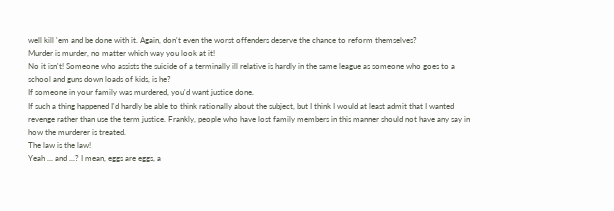well kill 'em and be done with it. Again, don't even the worst offenders deserve the chance to reform themselves?
Murder is murder, no matter which way you look at it!
No it isn't! Someone who assists the suicide of a terminally ill relative is hardly in the same league as someone who goes to a school and guns down loads of kids, is he?
If someone in your family was murdered, you'd want justice done.
If such a thing happened I'd hardly be able to think rationally about the subject, but I think I would at least admit that I wanted revenge rather than use the term justice. Frankly, people who have lost family members in this manner should not have any say in how the murderer is treated.
The law is the law!
Yeah ... and ...? I mean, eggs are eggs, a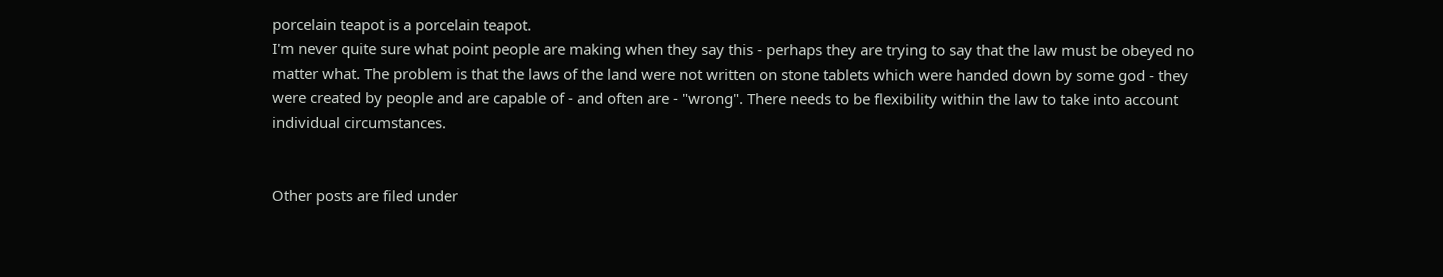porcelain teapot is a porcelain teapot.
I'm never quite sure what point people are making when they say this - perhaps they are trying to say that the law must be obeyed no matter what. The problem is that the laws of the land were not written on stone tablets which were handed down by some god - they were created by people and are capable of - and often are - "wrong". There needs to be flexibility within the law to take into account individual circumstances.


Other posts are filed under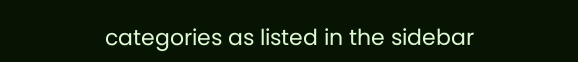categories as listed in the sidebar